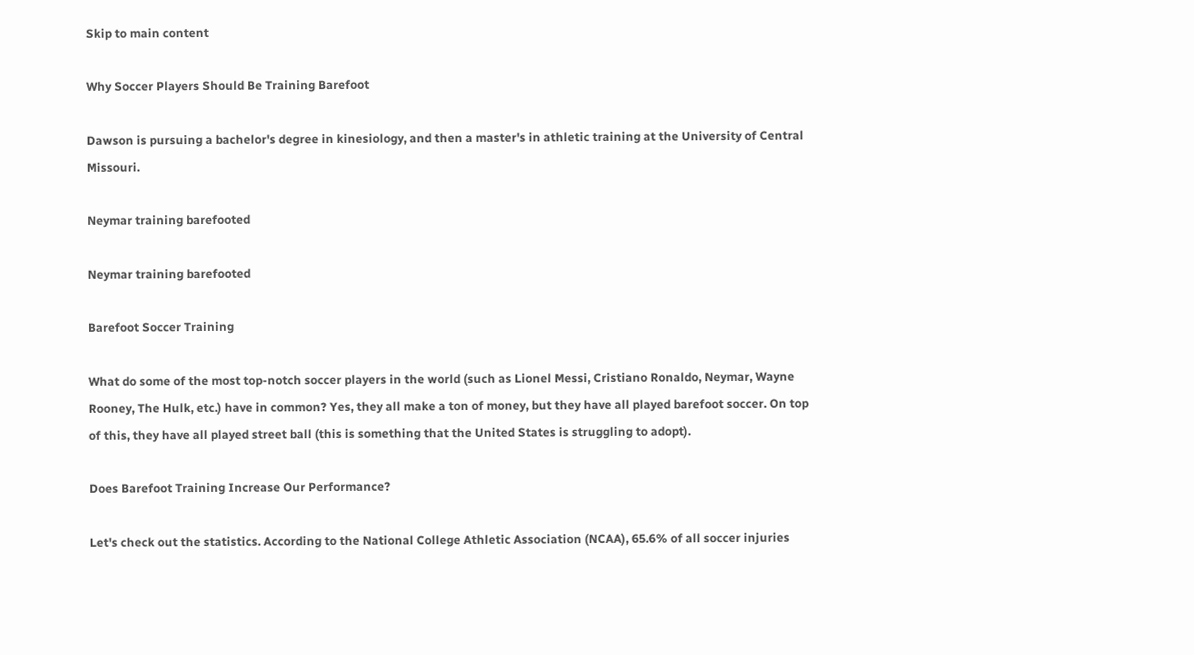Skip to main content

Why Soccer Players Should Be Training Barefoot

Dawson is pursuing a bachelor's degree in kinesiology, and then a master's in athletic training at the University of Central Missouri.

Neymar training barefooted

Neymar training barefooted

Barefoot Soccer Training

What do some of the most top-notch soccer players in the world (such as Lionel Messi, Cristiano Ronaldo, Neymar, Wayne Rooney, The Hulk, etc.) have in common? Yes, they all make a ton of money, but they have all played barefoot soccer. On top of this, they have all played street ball (this is something that the United States is struggling to adopt).

Does Barefoot Training Increase Our Performance?

Let's check out the statistics. According to the National College Athletic Association (NCAA), 65.6% of all soccer injuries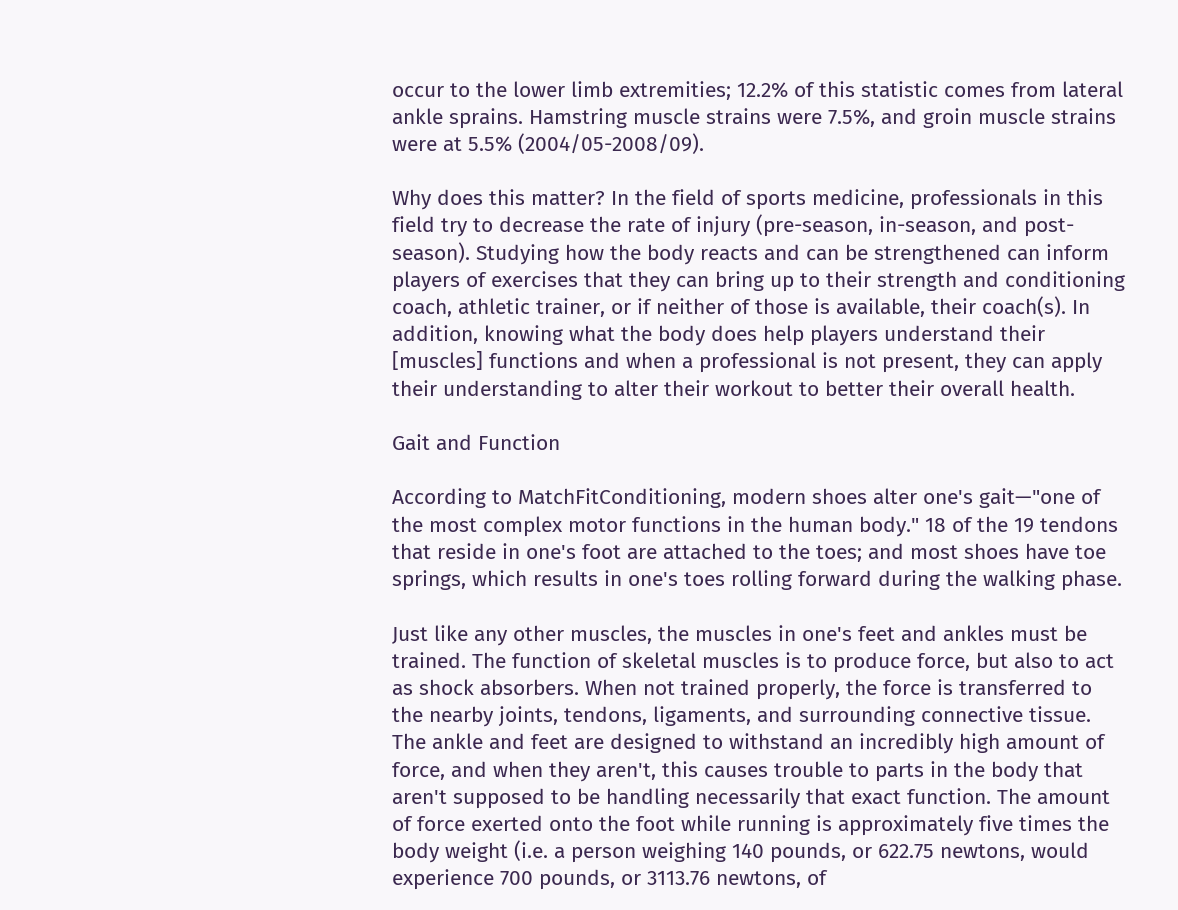occur to the lower limb extremities; 12.2% of this statistic comes from lateral ankle sprains. Hamstring muscle strains were 7.5%, and groin muscle strains were at 5.5% (2004/05-2008/09).

Why does this matter? In the field of sports medicine, professionals in this field try to decrease the rate of injury (pre-season, in-season, and post-season). Studying how the body reacts and can be strengthened can inform players of exercises that they can bring up to their strength and conditioning coach, athletic trainer, or if neither of those is available, their coach(s). In addition, knowing what the body does help players understand their [muscles] functions and when a professional is not present, they can apply their understanding to alter their workout to better their overall health.

Gait and Function

According to MatchFitConditioning, modern shoes alter one's gait—"one of the most complex motor functions in the human body." 18 of the 19 tendons that reside in one's foot are attached to the toes; and most shoes have toe springs, which results in one's toes rolling forward during the walking phase.

Just like any other muscles, the muscles in one's feet and ankles must be trained. The function of skeletal muscles is to produce force, but also to act as shock absorbers. When not trained properly, the force is transferred to the nearby joints, tendons, ligaments, and surrounding connective tissue. The ankle and feet are designed to withstand an incredibly high amount of force, and when they aren't, this causes trouble to parts in the body that aren't supposed to be handling necessarily that exact function. The amount of force exerted onto the foot while running is approximately five times the body weight (i.e. a person weighing 140 pounds, or 622.75 newtons, would experience 700 pounds, or 3113.76 newtons, of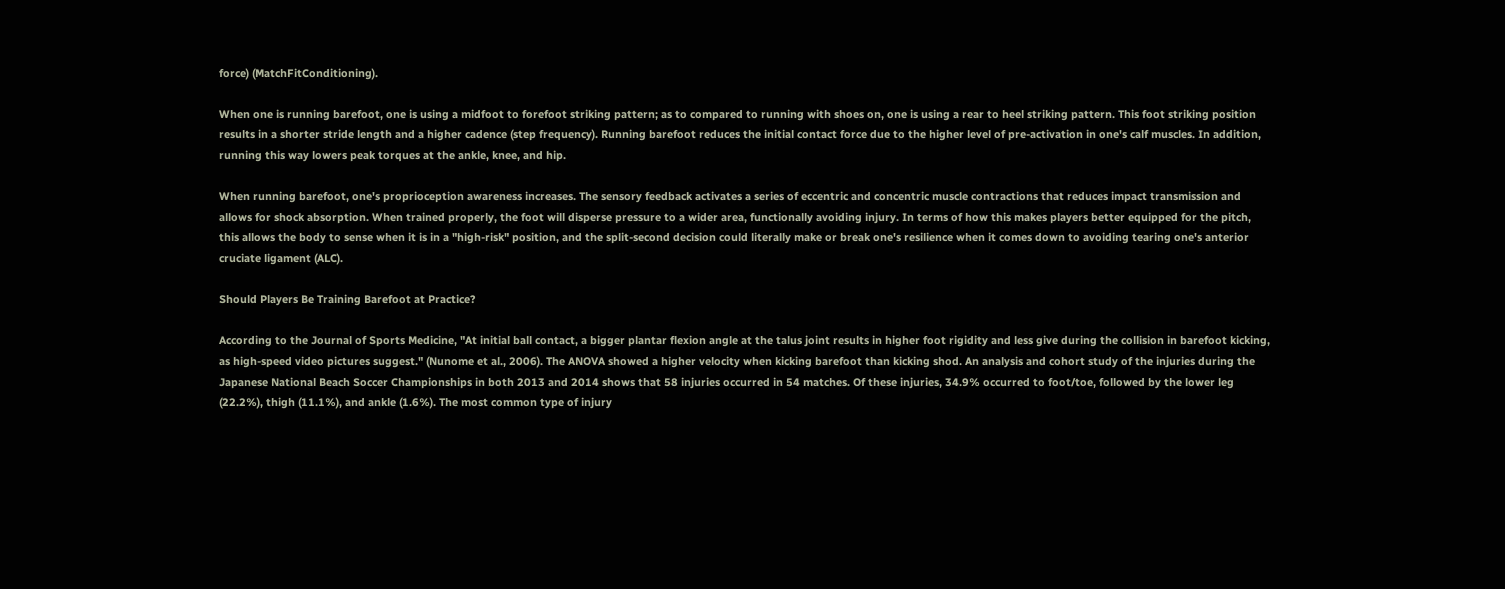force) (MatchFitConditioning).

When one is running barefoot, one is using a midfoot to forefoot striking pattern; as to compared to running with shoes on, one is using a rear to heel striking pattern. This foot striking position results in a shorter stride length and a higher cadence (step frequency). Running barefoot reduces the initial contact force due to the higher level of pre-activation in one's calf muscles. In addition, running this way lowers peak torques at the ankle, knee, and hip.

When running barefoot, one's proprioception awareness increases. The sensory feedback activates a series of eccentric and concentric muscle contractions that reduces impact transmission and allows for shock absorption. When trained properly, the foot will disperse pressure to a wider area, functionally avoiding injury. In terms of how this makes players better equipped for the pitch, this allows the body to sense when it is in a "high-risk" position, and the split-second decision could literally make or break one's resilience when it comes down to avoiding tearing one's anterior cruciate ligament (ALC).

Should Players Be Training Barefoot at Practice?

According to the Journal of Sports Medicine, "At initial ball contact, a bigger plantar flexion angle at the talus joint results in higher foot rigidity and less give during the collision in barefoot kicking, as high-speed video pictures suggest." (Nunome et al., 2006). The ANOVA showed a higher velocity when kicking barefoot than kicking shod. An analysis and cohort study of the injuries during the Japanese National Beach Soccer Championships in both 2013 and 2014 shows that 58 injuries occurred in 54 matches. Of these injuries, 34.9% occurred to foot/toe, followed by the lower leg (22.2%), thigh (11.1%), and ankle (1.6%). The most common type of injury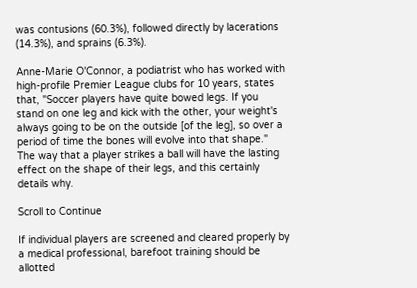was contusions (60.3%), followed directly by lacerations (14.3%), and sprains (6.3%).

Anne-Marie O'Connor, a podiatrist who has worked with high-profile Premier League clubs for 10 years, states that, "Soccer players have quite bowed legs. If you stand on one leg and kick with the other, your weight's always going to be on the outside [of the leg], so over a period of time the bones will evolve into that shape." The way that a player strikes a ball will have the lasting effect on the shape of their legs, and this certainly details why.

Scroll to Continue

If individual players are screened and cleared properly by a medical professional, barefoot training should be allotted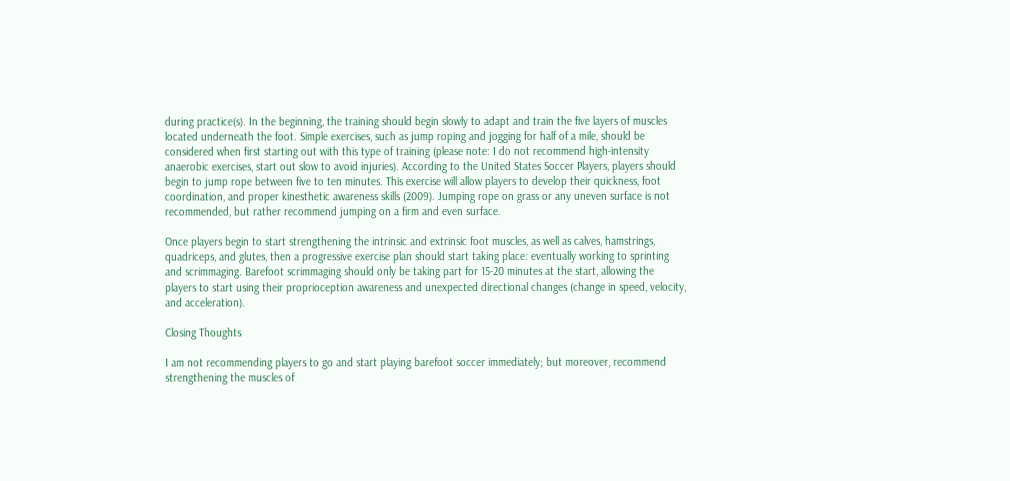during practice(s). In the beginning, the training should begin slowly to adapt and train the five layers of muscles located underneath the foot. Simple exercises, such as jump roping and jogging for half of a mile, should be considered when first starting out with this type of training (please note: I do not recommend high-intensity anaerobic exercises, start out slow to avoid injuries). According to the United States Soccer Players, players should begin to jump rope between five to ten minutes. This exercise will allow players to develop their quickness, foot coordination, and proper kinesthetic awareness skills (2009). Jumping rope on grass or any uneven surface is not recommended, but rather recommend jumping on a firm and even surface.

Once players begin to start strengthening the intrinsic and extrinsic foot muscles, as well as calves, hamstrings, quadriceps, and glutes, then a progressive exercise plan should start taking place: eventually working to sprinting and scrimmaging. Barefoot scrimmaging should only be taking part for 15-20 minutes at the start, allowing the players to start using their proprioception awareness and unexpected directional changes (change in speed, velocity, and acceleration).

Closing Thoughts

I am not recommending players to go and start playing barefoot soccer immediately; but moreover, recommend strengthening the muscles of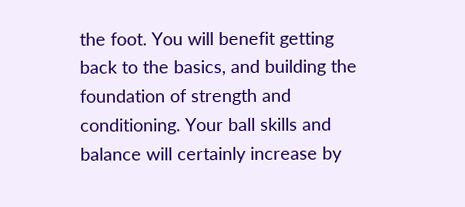the foot. You will benefit getting back to the basics, and building the foundation of strength and conditioning. Your ball skills and balance will certainly increase by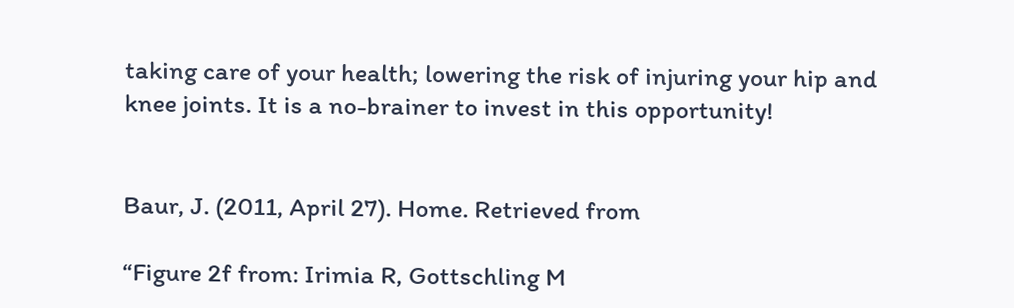taking care of your health; lowering the risk of injuring your hip and knee joints. It is a no-brainer to invest in this opportunity!


Baur, J. (2011, April 27). Home. Retrieved from

“Figure 2f from: Irimia R, Gottschling M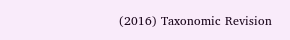(2016) Taxonomic Revision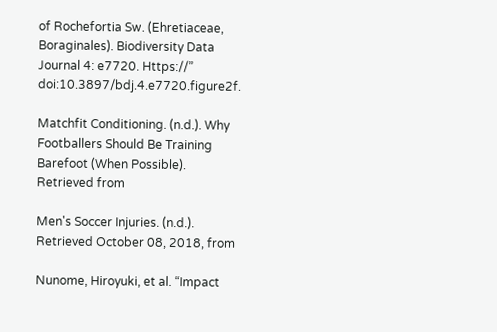of Rochefortia Sw. (Ehretiaceae, Boraginales). Biodiversity Data Journal 4: e7720. Https://” doi:10.3897/bdj.4.e7720.figure2f.

Matchfit Conditioning. (n.d.). Why Footballers Should Be Training Barefoot (When Possible). Retrieved from

Men's Soccer Injuries. (n.d.). Retrieved October 08, 2018, from

Nunome, Hiroyuki, et al. “Impact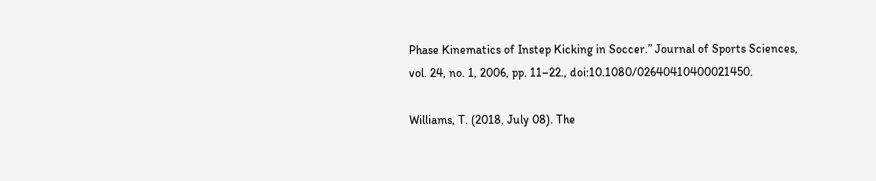Phase Kinematics of Instep Kicking in Soccer.” Journal of Sports Sciences, vol. 24, no. 1, 2006, pp. 11–22., doi:10.1080/02640410400021450.

Williams, T. (2018, July 08). The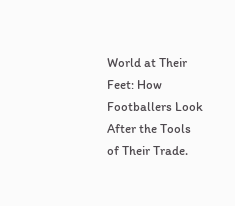World at Their Feet: How Footballers Look After the Tools of Their Trade.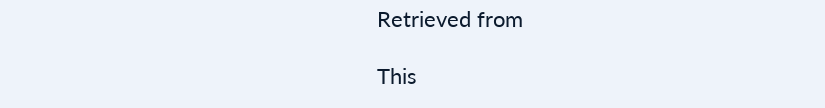Retrieved from

This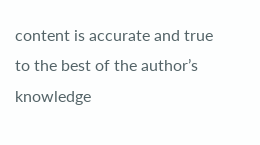content is accurate and true to the best of the author’s knowledge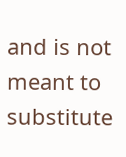and is not meant to substitute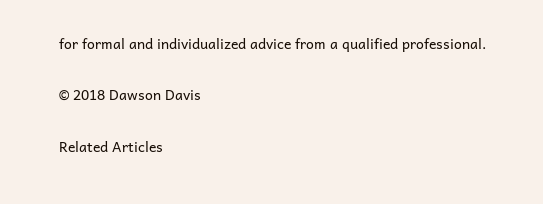for formal and individualized advice from a qualified professional.

© 2018 Dawson Davis

Related Articles